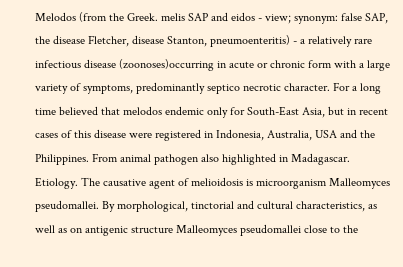Melodos (from the Greek. melis SAP and eidos - view; synonym: false SAP, the disease Fletcher, disease Stanton, pneumoenteritis) - a relatively rare infectious disease (zoonoses)occurring in acute or chronic form with a large variety of symptoms, predominantly septico necrotic character. For a long time believed that melodos endemic only for South-East Asia, but in recent cases of this disease were registered in Indonesia, Australia, USA and the Philippines. From animal pathogen also highlighted in Madagascar.
Etiology. The causative agent of melioidosis is microorganism Malleomyces pseudomallei. By morphological, tinctorial and cultural characteristics, as well as on antigenic structure Malleomyces pseudomallei close to the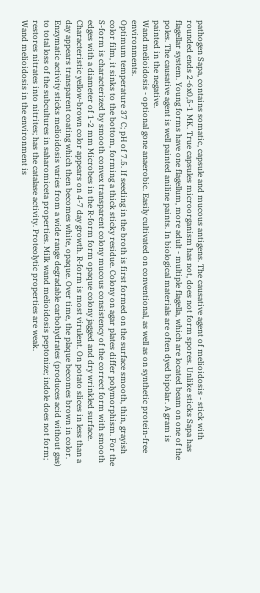pathogen Sapa, contains somatic, capsule and mucous antigens. The causative agent of melioidosis - stick with rounded ends 2-6x0,5-1 MK. True capsules microorganism has not, does not form spores. Unlike sticks Sapa has flagellar system. Young forms have one flagellum, more adult - multiple flagella, which are located beam on one of the poles. The causative agent is well painted aniline paints. In biological materials are often dyed bipolar. A gram is painted in the negative.
Wand melioidosis - optional gone anaerobic. Easily cultivated on conventional, as well as on synthetic protein-free environments.
Optimum temperature 37 C; pH of 7.5. If seeding in the broth is first formed on the surface smooth, thin, grayish color film, it sinks to the bottom, forming a thick sticky residue. Colony on agar plates differ polymorphism. For the S-form is characterized by smooth convex transparent colony mucous consistency of the correct form with smooth edges with a diameter of 1-2 mm Microbes in the R-form form opaque colony jagged and dry wrinkled surface. Characteristic yellow-brown color appears on 4-7 day growth. R-form is most virulent. On potato slices in less than a day appears transparent coating which then becomes white, opaque. Over time, the plaque becomes brown in color.
Enzymatic activity sticks melioidosis varies from a wide range degradable carbohydrates (produces acid without gas) to total loss of the subcultures in saharomiceta properties. Milk wand melioidosis peptonize; indole does not form; restores nitrates into nitrites; has the catalase activity. Proteolytic properties are weak.
Wand melioidosis in the environment is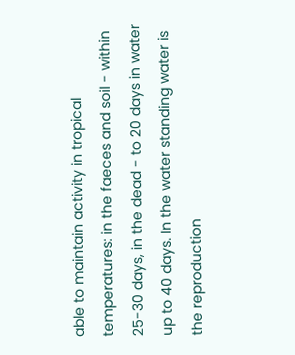able to maintain activity in tropical temperatures: in the faeces and soil - within 25-30 days, in the dead - to 20 days in water up to 40 days. In the water standing water is the reproduction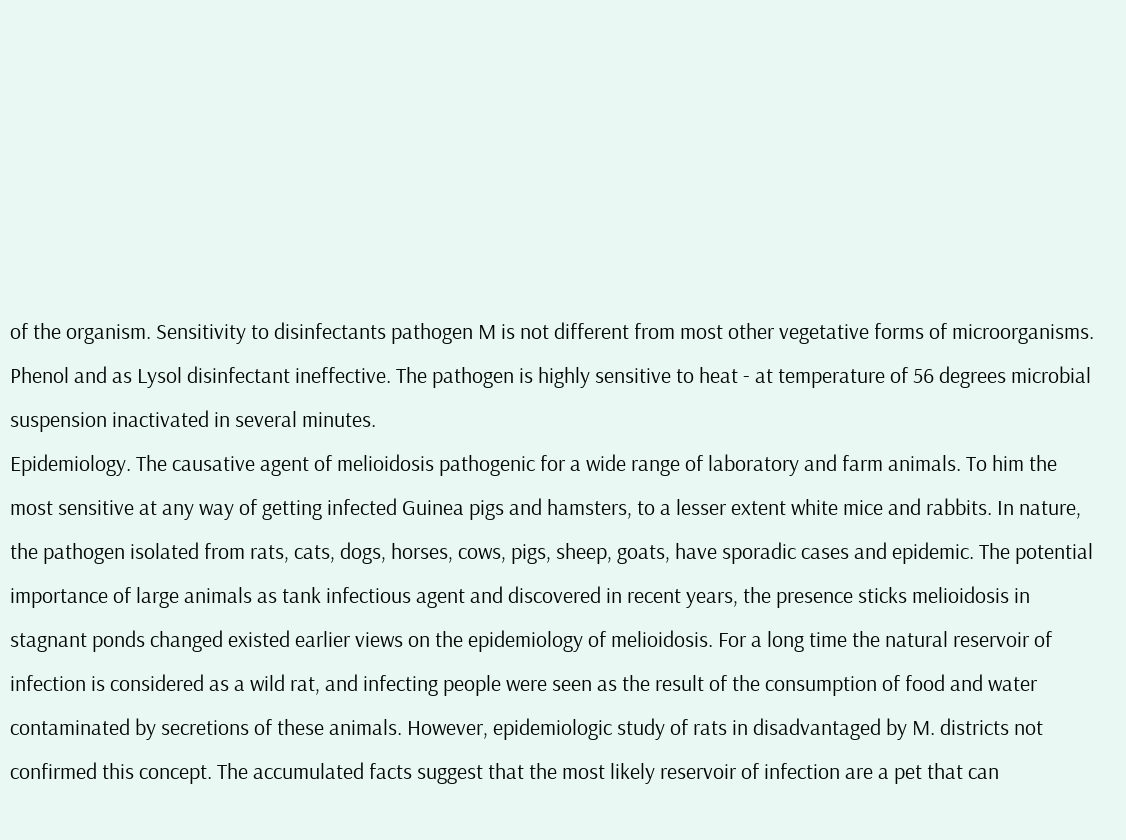of the organism. Sensitivity to disinfectants pathogen M is not different from most other vegetative forms of microorganisms. Phenol and as Lysol disinfectant ineffective. The pathogen is highly sensitive to heat - at temperature of 56 degrees microbial suspension inactivated in several minutes.
Epidemiology. The causative agent of melioidosis pathogenic for a wide range of laboratory and farm animals. To him the most sensitive at any way of getting infected Guinea pigs and hamsters, to a lesser extent white mice and rabbits. In nature, the pathogen isolated from rats, cats, dogs, horses, cows, pigs, sheep, goats, have sporadic cases and epidemic. The potential importance of large animals as tank infectious agent and discovered in recent years, the presence sticks melioidosis in stagnant ponds changed existed earlier views on the epidemiology of melioidosis. For a long time the natural reservoir of infection is considered as a wild rat, and infecting people were seen as the result of the consumption of food and water contaminated by secretions of these animals. However, epidemiologic study of rats in disadvantaged by M. districts not confirmed this concept. The accumulated facts suggest that the most likely reservoir of infection are a pet that can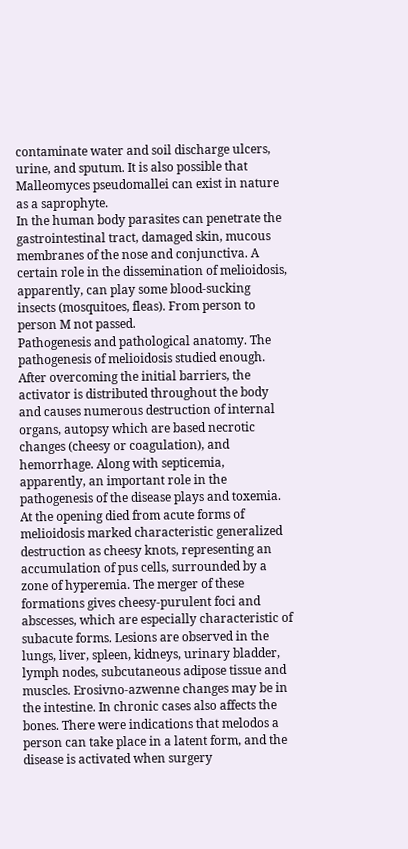contaminate water and soil discharge ulcers, urine, and sputum. It is also possible that Malleomyces pseudomallei can exist in nature as a saprophyte.
In the human body parasites can penetrate the gastrointestinal tract, damaged skin, mucous membranes of the nose and conjunctiva. A certain role in the dissemination of melioidosis, apparently, can play some blood-sucking insects (mosquitoes, fleas). From person to person M not passed.
Pathogenesis and pathological anatomy. The pathogenesis of melioidosis studied enough. After overcoming the initial barriers, the activator is distributed throughout the body and causes numerous destruction of internal organs, autopsy which are based necrotic changes (cheesy or coagulation), and hemorrhage. Along with septicemia, apparently, an important role in the pathogenesis of the disease plays and toxemia. At the opening died from acute forms of melioidosis marked characteristic generalized destruction as cheesy knots, representing an accumulation of pus cells, surrounded by a zone of hyperemia. The merger of these formations gives cheesy-purulent foci and abscesses, which are especially characteristic of subacute forms. Lesions are observed in the lungs, liver, spleen, kidneys, urinary bladder, lymph nodes, subcutaneous adipose tissue and muscles. Erosivno-azwenne changes may be in the intestine. In chronic cases also affects the bones. There were indications that melodos a person can take place in a latent form, and the disease is activated when surgery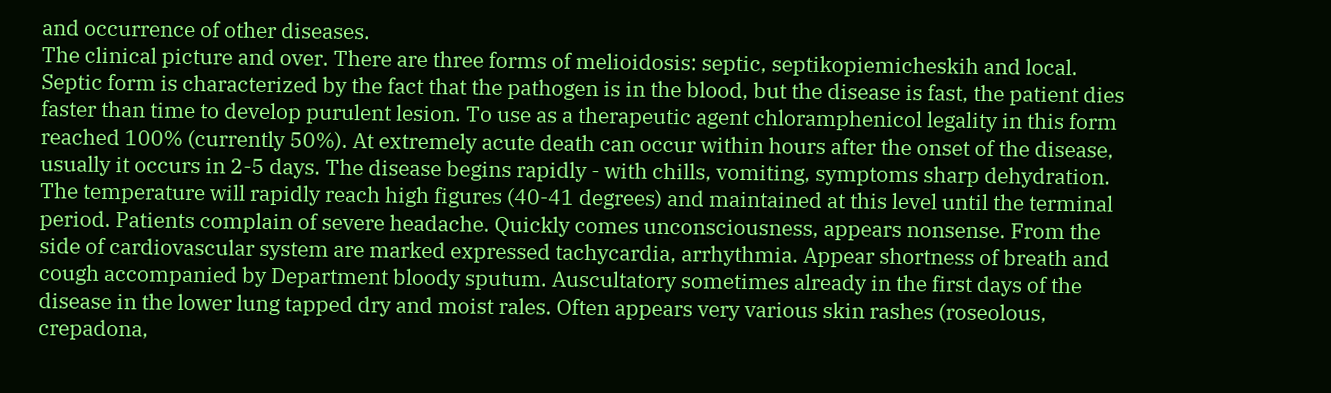and occurrence of other diseases.
The clinical picture and over. There are three forms of melioidosis: septic, septikopiemicheskih and local.
Septic form is characterized by the fact that the pathogen is in the blood, but the disease is fast, the patient dies faster than time to develop purulent lesion. To use as a therapeutic agent chloramphenicol legality in this form reached 100% (currently 50%). At extremely acute death can occur within hours after the onset of the disease, usually it occurs in 2-5 days. The disease begins rapidly - with chills, vomiting, symptoms sharp dehydration. The temperature will rapidly reach high figures (40-41 degrees) and maintained at this level until the terminal period. Patients complain of severe headache. Quickly comes unconsciousness, appears nonsense. From the side of cardiovascular system are marked expressed tachycardia, arrhythmia. Appear shortness of breath and cough accompanied by Department bloody sputum. Auscultatory sometimes already in the first days of the disease in the lower lung tapped dry and moist rales. Often appears very various skin rashes (roseolous, crepadona,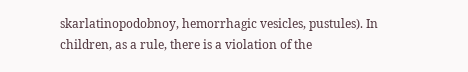skarlatinopodobnoy, hemorrhagic vesicles, pustules). In children, as a rule, there is a violation of the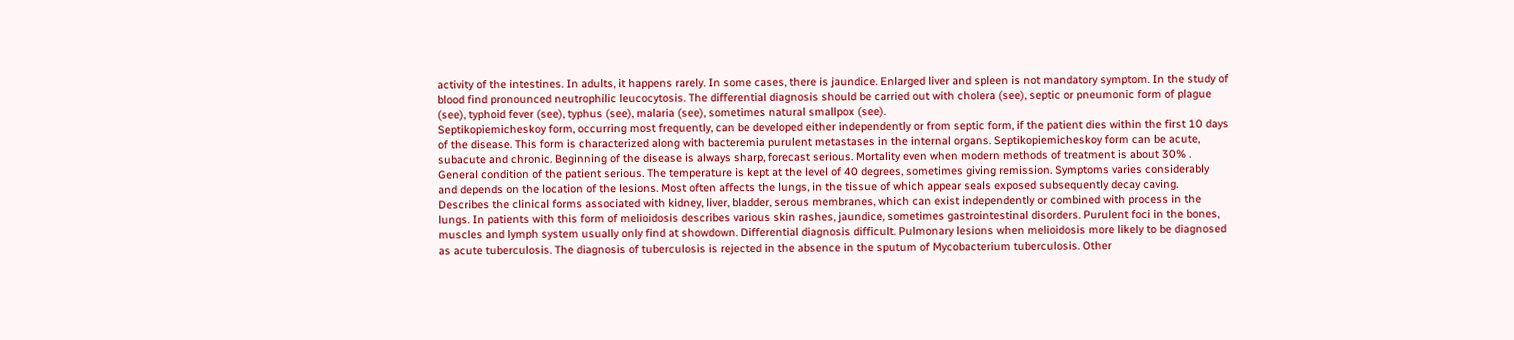activity of the intestines. In adults, it happens rarely. In some cases, there is jaundice. Enlarged liver and spleen is not mandatory symptom. In the study of blood find pronounced neutrophilic leucocytosis. The differential diagnosis should be carried out with cholera (see), septic or pneumonic form of plague (see), typhoid fever (see), typhus (see), malaria (see), sometimes natural smallpox (see).
Septikopiemicheskoy form, occurring most frequently, can be developed either independently or from septic form, if the patient dies within the first 10 days of the disease. This form is characterized along with bacteremia purulent metastases in the internal organs. Septikopiemicheskoy form can be acute, subacute and chronic. Beginning of the disease is always sharp, forecast serious. Mortality even when modern methods of treatment is about 30% . General condition of the patient serious. The temperature is kept at the level of 40 degrees, sometimes giving remission. Symptoms varies considerably and depends on the location of the lesions. Most often affects the lungs, in the tissue of which appear seals exposed subsequently decay caving. Describes the clinical forms associated with kidney, liver, bladder, serous membranes, which can exist independently or combined with process in the lungs. In patients with this form of melioidosis describes various skin rashes, jaundice, sometimes gastrointestinal disorders. Purulent foci in the bones, muscles and lymph system usually only find at showdown. Differential diagnosis difficult. Pulmonary lesions when melioidosis more likely to be diagnosed as acute tuberculosis. The diagnosis of tuberculosis is rejected in the absence in the sputum of Mycobacterium tuberculosis. Other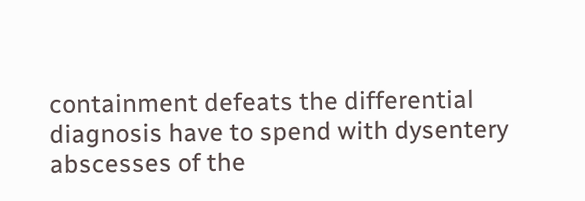containment defeats the differential diagnosis have to spend with dysentery abscesses of the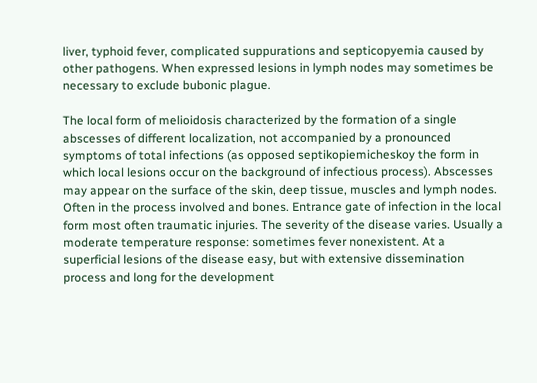liver, typhoid fever, complicated suppurations and septicopyemia caused by other pathogens. When expressed lesions in lymph nodes may sometimes be necessary to exclude bubonic plague.

The local form of melioidosis characterized by the formation of a single abscesses of different localization, not accompanied by a pronounced symptoms of total infections (as opposed septikopiemicheskoy the form in which local lesions occur on the background of infectious process). Abscesses may appear on the surface of the skin, deep tissue, muscles and lymph nodes.
Often in the process involved and bones. Entrance gate of infection in the local form most often traumatic injuries. The severity of the disease varies. Usually a moderate temperature response: sometimes fever nonexistent. At a superficial lesions of the disease easy, but with extensive dissemination process and long for the development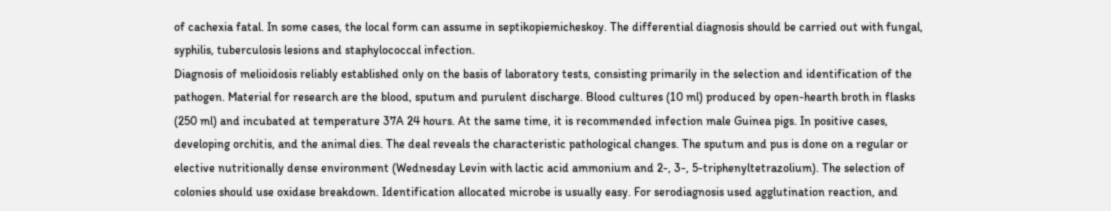of cachexia fatal. In some cases, the local form can assume in septikopiemicheskoy. The differential diagnosis should be carried out with fungal, syphilis, tuberculosis lesions and staphylococcal infection.
Diagnosis of melioidosis reliably established only on the basis of laboratory tests, consisting primarily in the selection and identification of the pathogen. Material for research are the blood, sputum and purulent discharge. Blood cultures (10 ml) produced by open-hearth broth in flasks (250 ml) and incubated at temperature 37A 24 hours. At the same time, it is recommended infection male Guinea pigs. In positive cases, developing orchitis, and the animal dies. The deal reveals the characteristic pathological changes. The sputum and pus is done on a regular or elective nutritionally dense environment (Wednesday Levin with lactic acid ammonium and 2-, 3-, 5-triphenyltetrazolium). The selection of colonies should use oxidase breakdown. Identification allocated microbe is usually easy. For serodiagnosis used agglutination reaction, and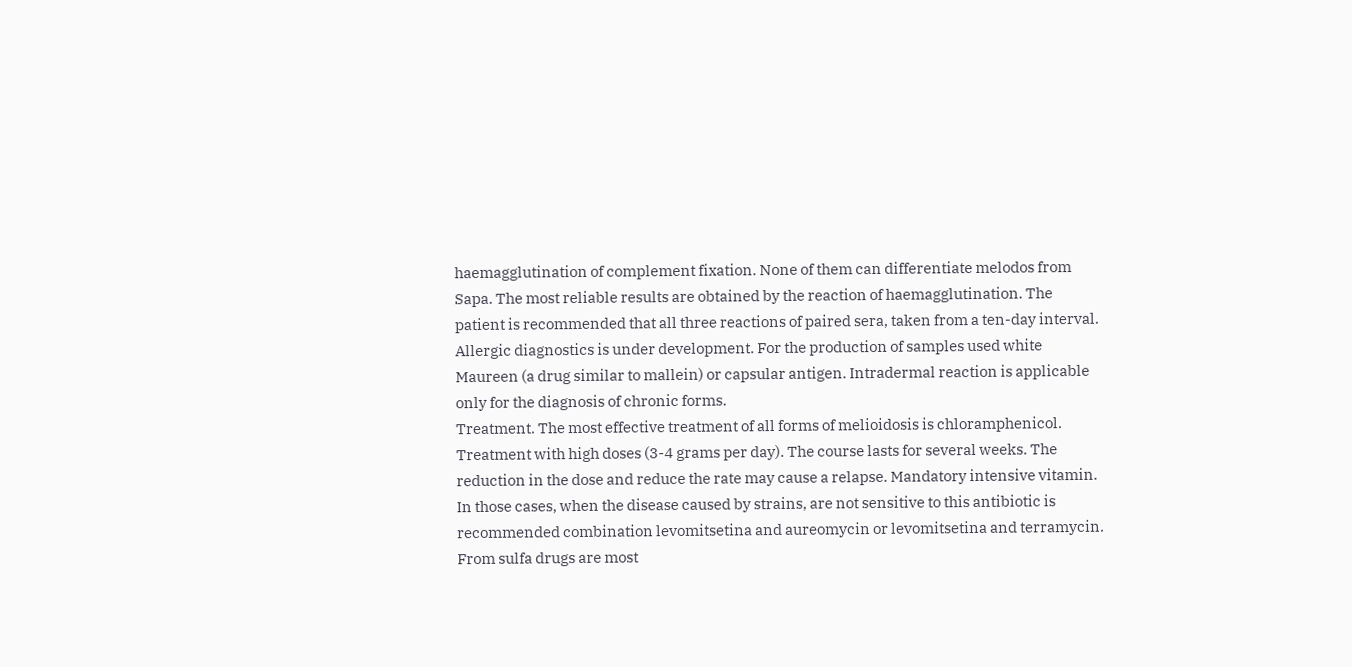haemagglutination of complement fixation. None of them can differentiate melodos from Sapa. The most reliable results are obtained by the reaction of haemagglutination. The patient is recommended that all three reactions of paired sera, taken from a ten-day interval. Allergic diagnostics is under development. For the production of samples used white Maureen (a drug similar to mallein) or capsular antigen. Intradermal reaction is applicable only for the diagnosis of chronic forms.
Treatment. The most effective treatment of all forms of melioidosis is chloramphenicol. Treatment with high doses (3-4 grams per day). The course lasts for several weeks. The reduction in the dose and reduce the rate may cause a relapse. Mandatory intensive vitamin. In those cases, when the disease caused by strains, are not sensitive to this antibiotic is recommended combination levomitsetina and aureomycin or levomitsetina and terramycin. From sulfa drugs are most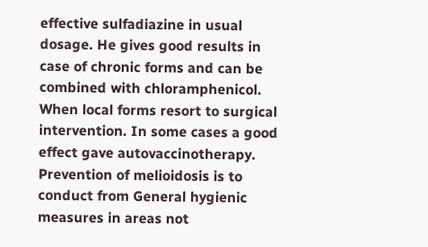effective sulfadiazine in usual dosage. He gives good results in case of chronic forms and can be combined with chloramphenicol. When local forms resort to surgical intervention. In some cases a good effect gave autovaccinotherapy.
Prevention of melioidosis is to conduct from General hygienic measures in areas not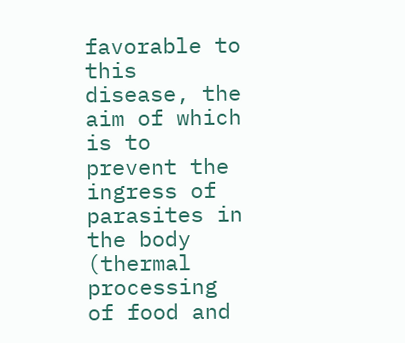favorable to this disease, the aim of which is to prevent the ingress of parasites in the body (thermal processing of food and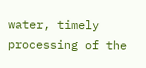water, timely processing of the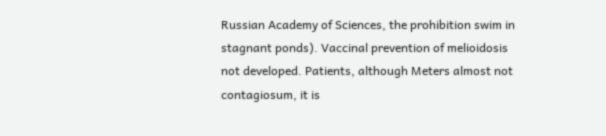Russian Academy of Sciences, the prohibition swim in stagnant ponds). Vaccinal prevention of melioidosis not developed. Patients, although Meters almost not contagiosum, it is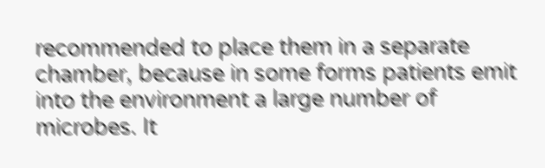recommended to place them in a separate chamber, because in some forms patients emit into the environment a large number of microbes. It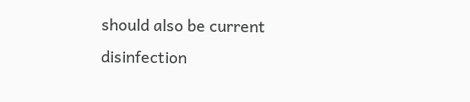should also be current disinfection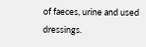of faeces, urine and used dressings.